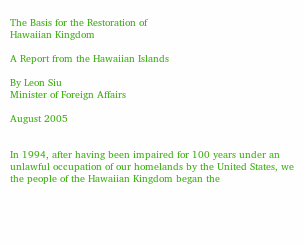The Basis for the Restoration of
Hawaiian Kingdom

A Report from the Hawaiian Islands

By Leon Siu
Minister of Foreign Affairs

August 2005


In 1994, after having been impaired for 100 years under an unlawful occupation of our homelands by the United States, we the people of the Hawaiian Kingdom began the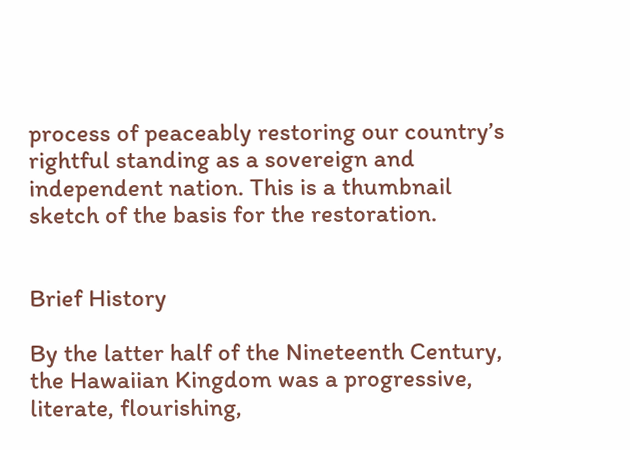process of peaceably restoring our country’s rightful standing as a sovereign and independent nation. This is a thumbnail sketch of the basis for the restoration.


Brief History

By the latter half of the Nineteenth Century, the Hawaiian Kingdom was a progressive, literate, flourishing,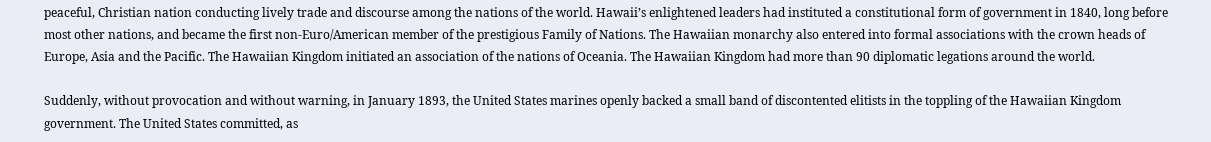peaceful, Christian nation conducting lively trade and discourse among the nations of the world. Hawaii’s enlightened leaders had instituted a constitutional form of government in 1840, long before most other nations, and became the first non-Euro/American member of the prestigious Family of Nations. The Hawaiian monarchy also entered into formal associations with the crown heads of Europe, Asia and the Pacific. The Hawaiian Kingdom initiated an association of the nations of Oceania. The Hawaiian Kingdom had more than 90 diplomatic legations around the world.

Suddenly, without provocation and without warning, in January 1893, the United States marines openly backed a small band of discontented elitists in the toppling of the Hawaiian Kingdom government. The United States committed, as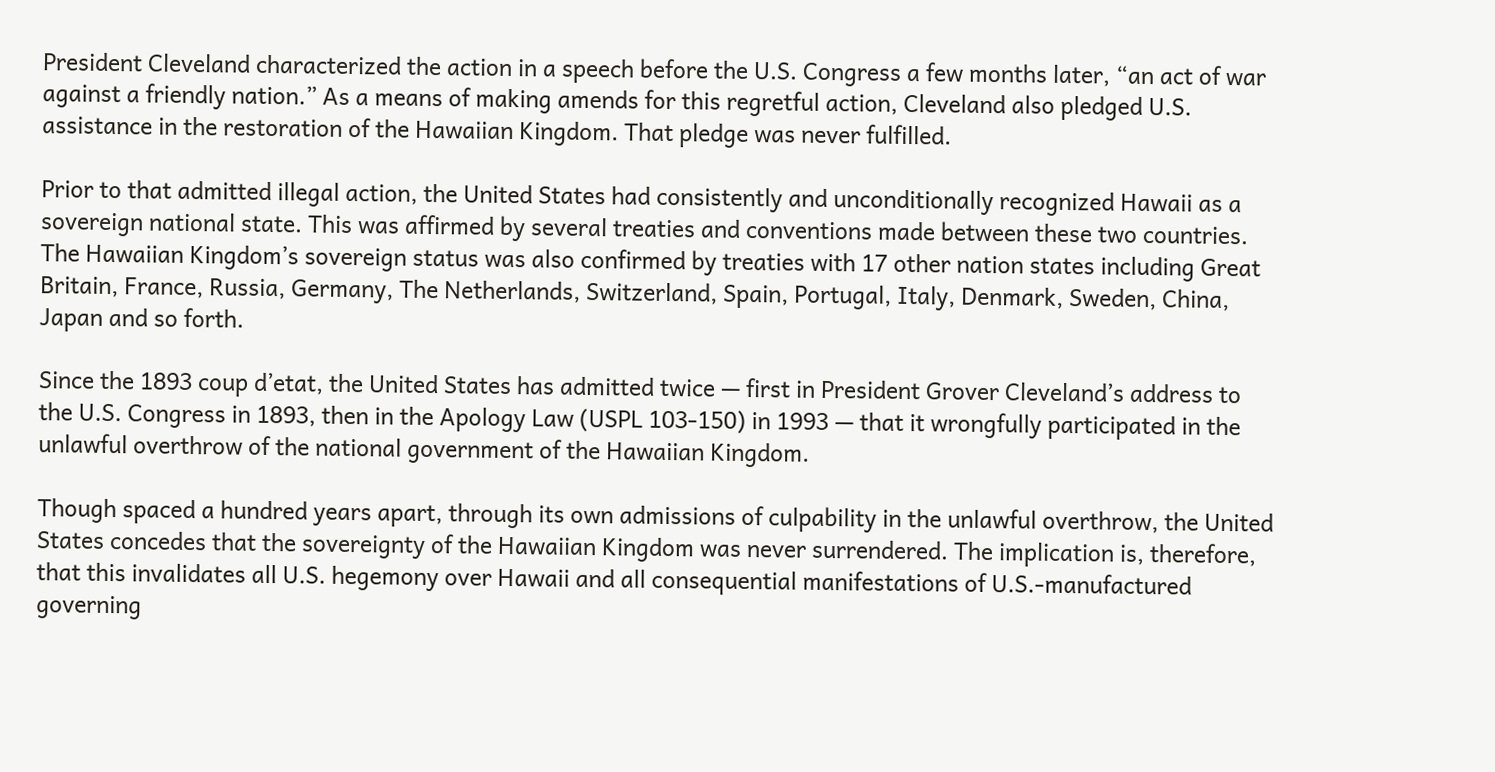President Cleveland characterized the action in a speech before the U.S. Congress a few months later, “an act of war against a friendly nation.” As a means of making amends for this regretful action, Cleveland also pledged U.S. assistance in the restoration of the Hawaiian Kingdom. That pledge was never fulfilled.

Prior to that admitted illegal action, the United States had consistently and unconditionally recognized Hawaii as a sovereign national state. This was affirmed by several treaties and conventions made between these two countries. The Hawaiian Kingdom’s sovereign status was also confirmed by treaties with 17 other nation states including Great Britain, France, Russia, Germany, The Netherlands, Switzerland, Spain, Portugal, Italy, Denmark, Sweden, China, Japan and so forth.

Since the 1893 coup d’etat, the United States has admitted twice — first in President Grover Cleveland’s address to the U.S. Congress in 1893, then in the Apology Law (USPL 103-150) in 1993 — that it wrongfully participated in the unlawful overthrow of the national government of the Hawaiian Kingdom.

Though spaced a hundred years apart, through its own admissions of culpability in the unlawful overthrow, the United States concedes that the sovereignty of the Hawaiian Kingdom was never surrendered. The implication is, therefore, that this invalidates all U.S. hegemony over Hawaii and all consequential manifestations of U.S.-manufactured governing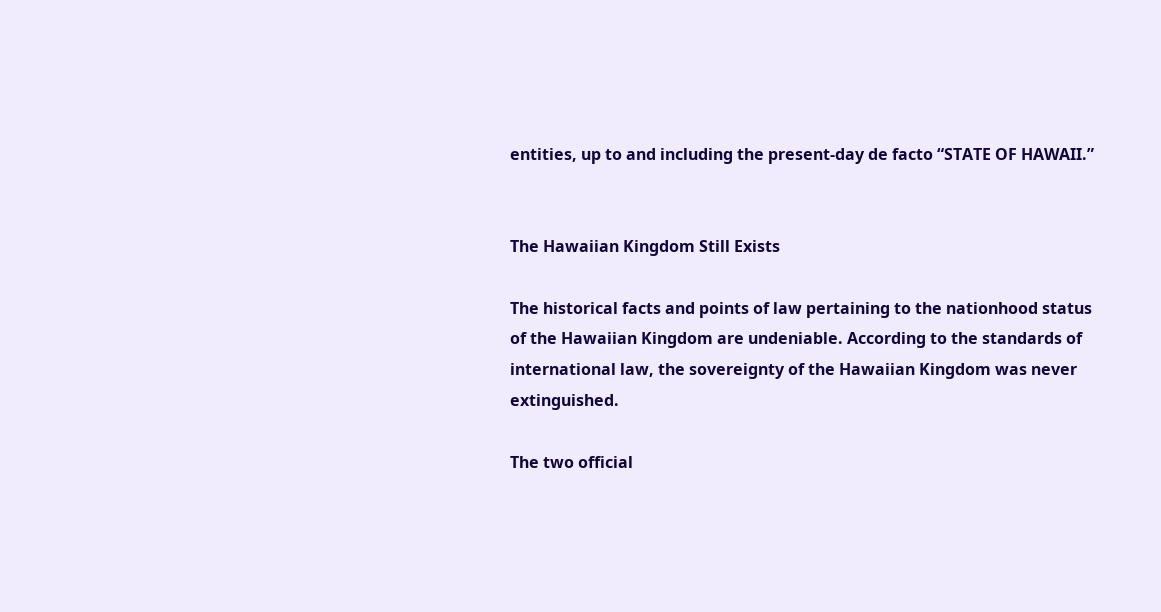entities, up to and including the present-day de facto “STATE OF HAWAII.”


The Hawaiian Kingdom Still Exists

The historical facts and points of law pertaining to the nationhood status of the Hawaiian Kingdom are undeniable. According to the standards of international law, the sovereignty of the Hawaiian Kingdom was never extinguished.

The two official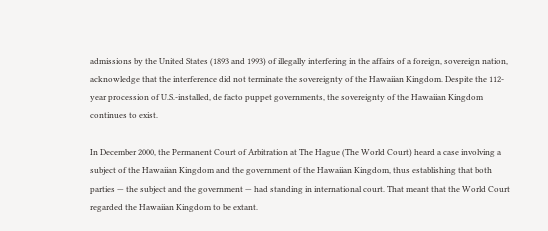admissions by the United States (1893 and 1993) of illegally interfering in the affairs of a foreign, sovereign nation, acknowledge that the interference did not terminate the sovereignty of the Hawaiian Kingdom. Despite the 112-year procession of U.S.-installed, de facto puppet governments, the sovereignty of the Hawaiian Kingdom continues to exist.

In December 2000, the Permanent Court of Arbitration at The Hague (The World Court) heard a case involving a subject of the Hawaiian Kingdom and the government of the Hawaiian Kingdom, thus establishing that both parties — the subject and the government — had standing in international court. That meant that the World Court regarded the Hawaiian Kingdom to be extant.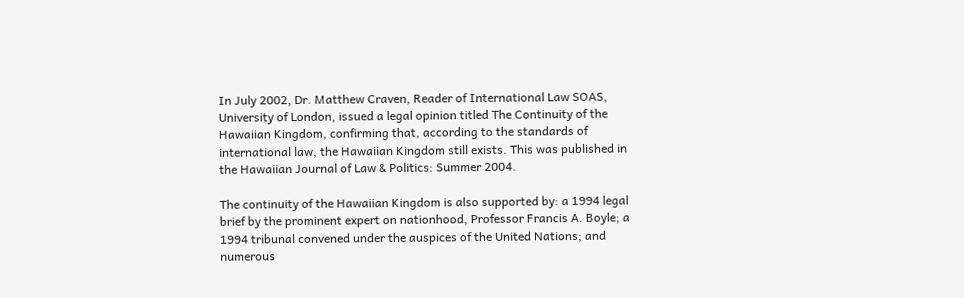In July 2002, Dr. Matthew Craven, Reader of International Law SOAS, University of London, issued a legal opinion titled The Continuity of the Hawaiian Kingdom, confirming that, according to the standards of international law, the Hawaiian Kingdom still exists. This was published in the Hawaiian Journal of Law & Politics: Summer 2004.

The continuity of the Hawaiian Kingdom is also supported by: a 1994 legal brief by the prominent expert on nationhood, Professor Francis A. Boyle; a 1994 tribunal convened under the auspices of the United Nations; and numerous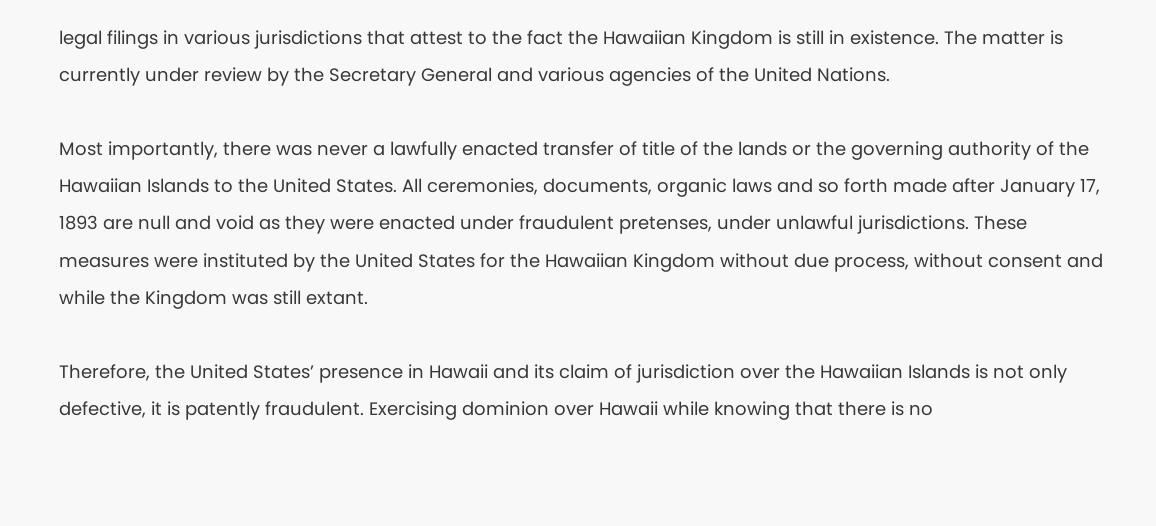legal filings in various jurisdictions that attest to the fact the Hawaiian Kingdom is still in existence. The matter is currently under review by the Secretary General and various agencies of the United Nations.

Most importantly, there was never a lawfully enacted transfer of title of the lands or the governing authority of the Hawaiian Islands to the United States. All ceremonies, documents, organic laws and so forth made after January 17, 1893 are null and void as they were enacted under fraudulent pretenses, under unlawful jurisdictions. These measures were instituted by the United States for the Hawaiian Kingdom without due process, without consent and while the Kingdom was still extant.

Therefore, the United States’ presence in Hawaii and its claim of jurisdiction over the Hawaiian Islands is not only defective, it is patently fraudulent. Exercising dominion over Hawaii while knowing that there is no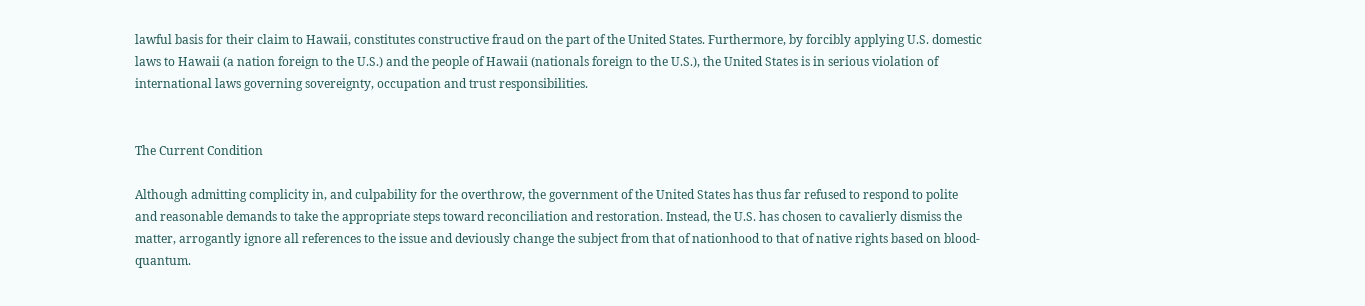lawful basis for their claim to Hawaii, constitutes constructive fraud on the part of the United States. Furthermore, by forcibly applying U.S. domestic laws to Hawaii (a nation foreign to the U.S.) and the people of Hawaii (nationals foreign to the U.S.), the United States is in serious violation of international laws governing sovereignty, occupation and trust responsibilities.


The Current Condition

Although admitting complicity in, and culpability for the overthrow, the government of the United States has thus far refused to respond to polite and reasonable demands to take the appropriate steps toward reconciliation and restoration. Instead, the U.S. has chosen to cavalierly dismiss the matter, arrogantly ignore all references to the issue and deviously change the subject from that of nationhood to that of native rights based on blood-quantum.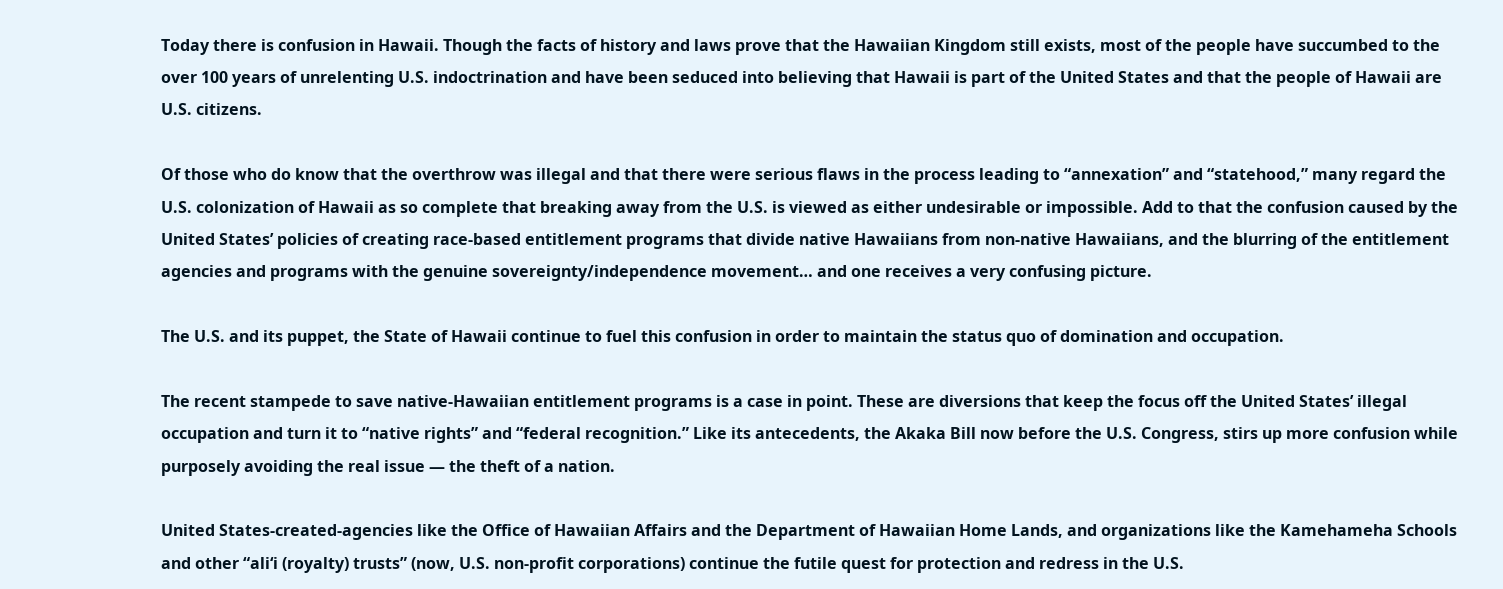Today there is confusion in Hawaii. Though the facts of history and laws prove that the Hawaiian Kingdom still exists, most of the people have succumbed to the over 100 years of unrelenting U.S. indoctrination and have been seduced into believing that Hawaii is part of the United States and that the people of Hawaii are U.S. citizens.

Of those who do know that the overthrow was illegal and that there were serious flaws in the process leading to “annexation” and “statehood,” many regard the U.S. colonization of Hawaii as so complete that breaking away from the U.S. is viewed as either undesirable or impossible. Add to that the confusion caused by the United States’ policies of creating race-based entitlement programs that divide native Hawaiians from non-native Hawaiians, and the blurring of the entitlement agencies and programs with the genuine sovereignty/independence movement… and one receives a very confusing picture.

The U.S. and its puppet, the State of Hawaii continue to fuel this confusion in order to maintain the status quo of domination and occupation.

The recent stampede to save native-Hawaiian entitlement programs is a case in point. These are diversions that keep the focus off the United States’ illegal occupation and turn it to “native rights” and “federal recognition.” Like its antecedents, the Akaka Bill now before the U.S. Congress, stirs up more confusion while purposely avoiding the real issue — the theft of a nation.

United States-created-agencies like the Office of Hawaiian Affairs and the Department of Hawaiian Home Lands, and organizations like the Kamehameha Schools and other “ali‘i (royalty) trusts” (now, U.S. non-profit corporations) continue the futile quest for protection and redress in the U.S.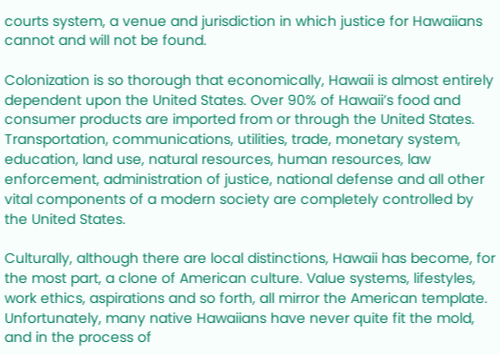courts system, a venue and jurisdiction in which justice for Hawaiians cannot and will not be found.

Colonization is so thorough that economically, Hawaii is almost entirely dependent upon the United States. Over 90% of Hawaii’s food and consumer products are imported from or through the United States. Transportation, communications, utilities, trade, monetary system, education, land use, natural resources, human resources, law enforcement, administration of justice, national defense and all other vital components of a modern society are completely controlled by the United States.

Culturally, although there are local distinctions, Hawaii has become, for the most part, a clone of American culture. Value systems, lifestyles, work ethics, aspirations and so forth, all mirror the American template. Unfortunately, many native Hawaiians have never quite fit the mold, and in the process of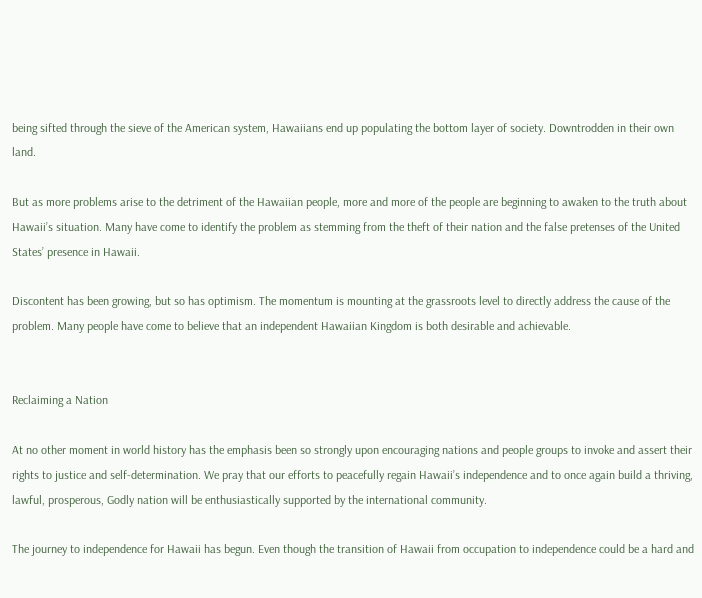being sifted through the sieve of the American system, Hawaiians end up populating the bottom layer of society. Downtrodden in their own land.

But as more problems arise to the detriment of the Hawaiian people, more and more of the people are beginning to awaken to the truth about Hawaii’s situation. Many have come to identify the problem as stemming from the theft of their nation and the false pretenses of the United States’ presence in Hawaii.

Discontent has been growing, but so has optimism. The momentum is mounting at the grassroots level to directly address the cause of the problem. Many people have come to believe that an independent Hawaiian Kingdom is both desirable and achievable.


Reclaiming a Nation

At no other moment in world history has the emphasis been so strongly upon encouraging nations and people groups to invoke and assert their rights to justice and self-determination. We pray that our efforts to peacefully regain Hawaii’s independence and to once again build a thriving, lawful, prosperous, Godly nation will be enthusiastically supported by the international community.

The journey to independence for Hawaii has begun. Even though the transition of Hawaii from occupation to independence could be a hard and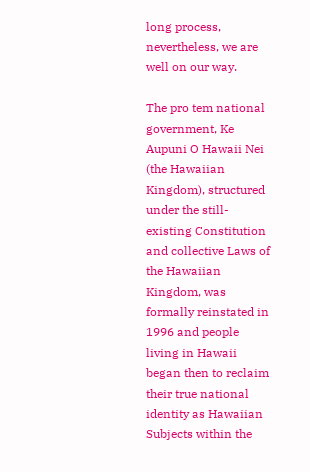long process, nevertheless, we are well on our way.

The pro tem national government, Ke Aupuni O Hawaii Nei (the Hawaiian Kingdom), structured under the still-existing Constitution and collective Laws of the Hawaiian Kingdom, was formally reinstated in 1996 and people living in Hawaii began then to reclaim their true national identity as Hawaiian Subjects within the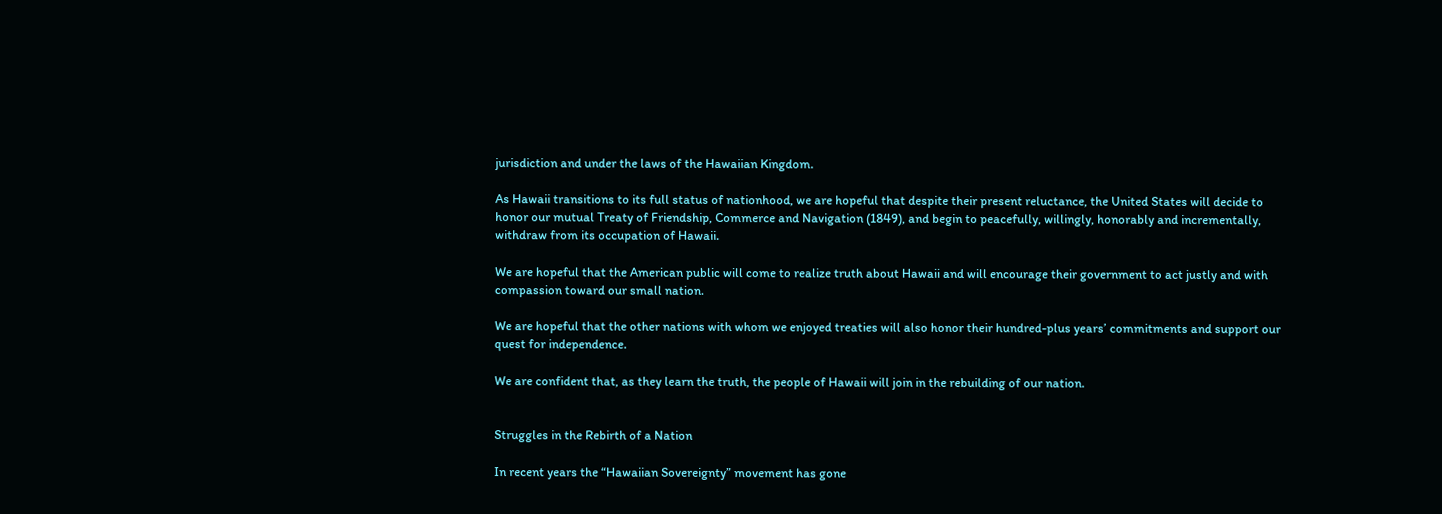jurisdiction and under the laws of the Hawaiian Kingdom.

As Hawaii transitions to its full status of nationhood, we are hopeful that despite their present reluctance, the United States will decide to honor our mutual Treaty of Friendship, Commerce and Navigation (1849), and begin to peacefully, willingly, honorably and incrementally, withdraw from its occupation of Hawaii.

We are hopeful that the American public will come to realize truth about Hawaii and will encourage their government to act justly and with compassion toward our small nation.

We are hopeful that the other nations with whom we enjoyed treaties will also honor their hundred-plus years’ commitments and support our quest for independence.

We are confident that, as they learn the truth, the people of Hawaii will join in the rebuilding of our nation.


Struggles in the Rebirth of a Nation

In recent years the “Hawaiian Sovereignty” movement has gone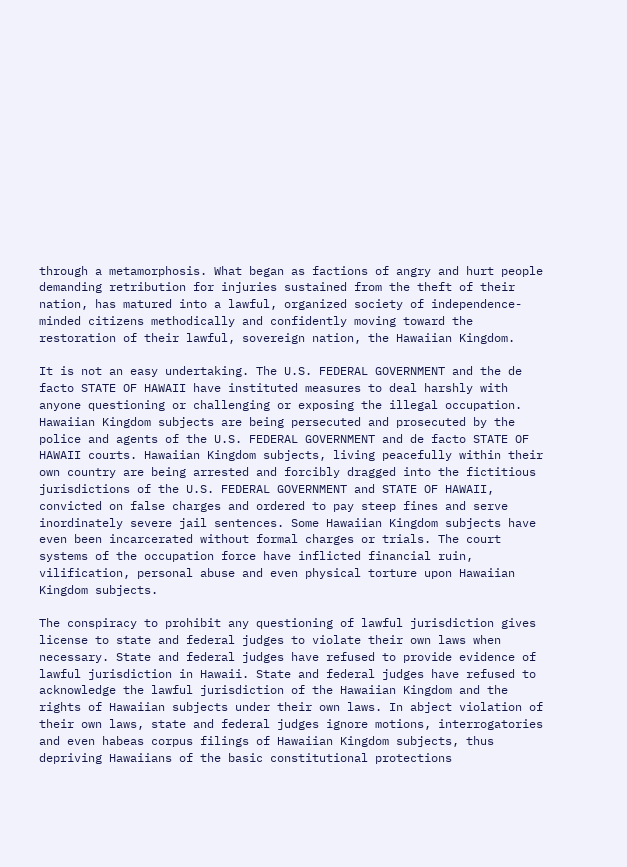through a metamorphosis. What began as factions of angry and hurt people demanding retribution for injuries sustained from the theft of their nation, has matured into a lawful, organized society of independence-minded citizens methodically and confidently moving toward the restoration of their lawful, sovereign nation, the Hawaiian Kingdom.

It is not an easy undertaking. The U.S. FEDERAL GOVERNMENT and the de facto STATE OF HAWAII have instituted measures to deal harshly with anyone questioning or challenging or exposing the illegal occupation. Hawaiian Kingdom subjects are being persecuted and prosecuted by the police and agents of the U.S. FEDERAL GOVERNMENT and de facto STATE OF HAWAII courts. Hawaiian Kingdom subjects, living peacefully within their own country are being arrested and forcibly dragged into the fictitious jurisdictions of the U.S. FEDERAL GOVERNMENT and STATE OF HAWAII, convicted on false charges and ordered to pay steep fines and serve inordinately severe jail sentences. Some Hawaiian Kingdom subjects have even been incarcerated without formal charges or trials. The court systems of the occupation force have inflicted financial ruin, vilification, personal abuse and even physical torture upon Hawaiian Kingdom subjects.

The conspiracy to prohibit any questioning of lawful jurisdiction gives license to state and federal judges to violate their own laws when necessary. State and federal judges have refused to provide evidence of lawful jurisdiction in Hawaii. State and federal judges have refused to acknowledge the lawful jurisdiction of the Hawaiian Kingdom and the rights of Hawaiian subjects under their own laws. In abject violation of their own laws, state and federal judges ignore motions, interrogatories and even habeas corpus filings of Hawaiian Kingdom subjects, thus depriving Hawaiians of the basic constitutional protections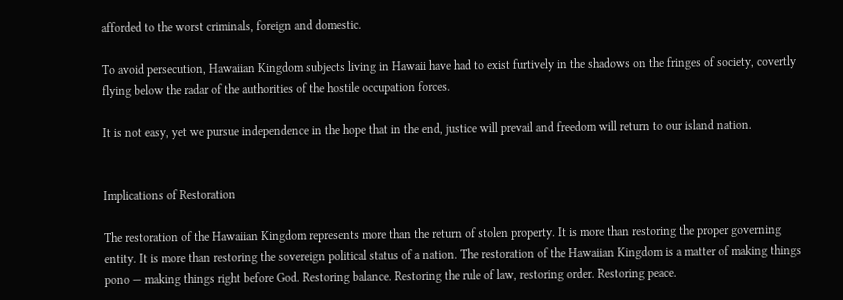afforded to the worst criminals, foreign and domestic.

To avoid persecution, Hawaiian Kingdom subjects living in Hawaii have had to exist furtively in the shadows on the fringes of society, covertly flying below the radar of the authorities of the hostile occupation forces.

It is not easy, yet we pursue independence in the hope that in the end, justice will prevail and freedom will return to our island nation.


Implications of Restoration

The restoration of the Hawaiian Kingdom represents more than the return of stolen property. It is more than restoring the proper governing entity. It is more than restoring the sovereign political status of a nation. The restoration of the Hawaiian Kingdom is a matter of making things pono — making things right before God. Restoring balance. Restoring the rule of law, restoring order. Restoring peace.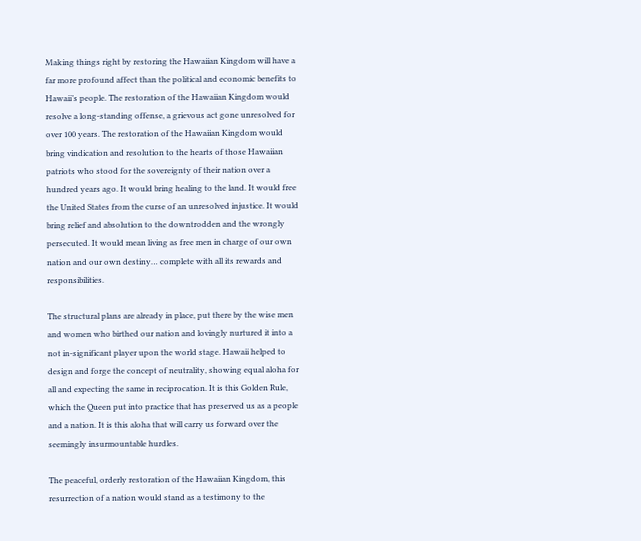Making things right by restoring the Hawaiian Kingdom will have a far more profound affect than the political and economic benefits to Hawaii’s people. The restoration of the Hawaiian Kingdom would resolve a long-standing offense, a grievous act gone unresolved for over 100 years. The restoration of the Hawaiian Kingdom would bring vindication and resolution to the hearts of those Hawaiian patriots who stood for the sovereignty of their nation over a hundred years ago. It would bring healing to the land. It would free the United States from the curse of an unresolved injustice. It would bring relief and absolution to the downtrodden and the wrongly persecuted. It would mean living as free men in charge of our own nation and our own destiny… complete with all its rewards and responsibilities.

The structural plans are already in place, put there by the wise men and women who birthed our nation and lovingly nurtured it into a not in-significant player upon the world stage. Hawaii helped to design and forge the concept of neutrality, showing equal aloha for all and expecting the same in reciprocation. It is this Golden Rule, which the Queen put into practice that has preserved us as a people and a nation. It is this aloha that will carry us forward over the seemingly insurmountable hurdles.

The peaceful, orderly restoration of the Hawaiian Kingdom, this resurrection of a nation would stand as a testimony to the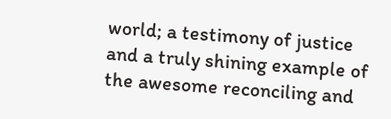world; a testimony of justice and a truly shining example of the awesome reconciling and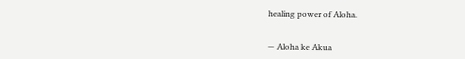healing power of Aloha.


— Aloha ke Akua